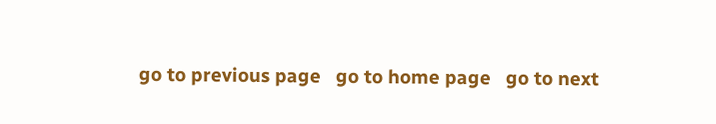go to previous page   go to home page   go to next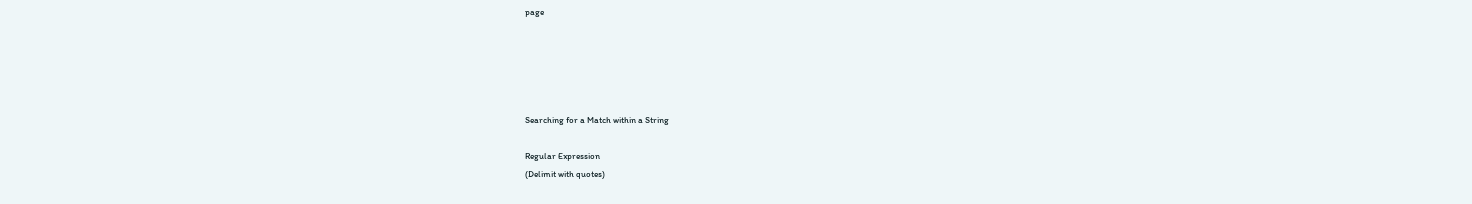page





Searching for a Match within a String

Regular Expression
(Delimit with quotes)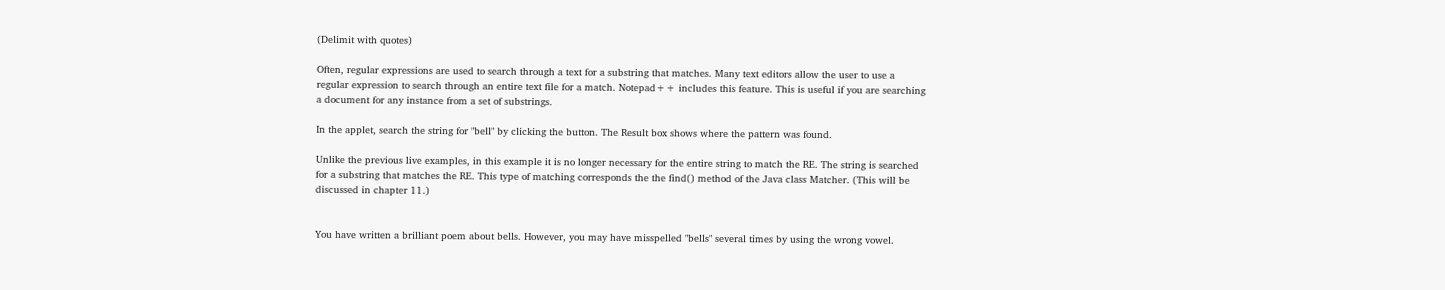(Delimit with quotes)

Often, regular expressions are used to search through a text for a substring that matches. Many text editors allow the user to use a regular expression to search through an entire text file for a match. Notepad++ includes this feature. This is useful if you are searching a document for any instance from a set of substrings.

In the applet, search the string for "bell" by clicking the button. The Result box shows where the pattern was found.

Unlike the previous live examples, in this example it is no longer necessary for the entire string to match the RE. The string is searched for a substring that matches the RE. This type of matching corresponds the the find() method of the Java class Matcher. (This will be discussed in chapter 11.)


You have written a brilliant poem about bells. However, you may have misspelled "bells" several times by using the wrong vowel.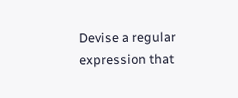Devise a regular expression that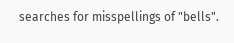searches for misspellings of "bells".